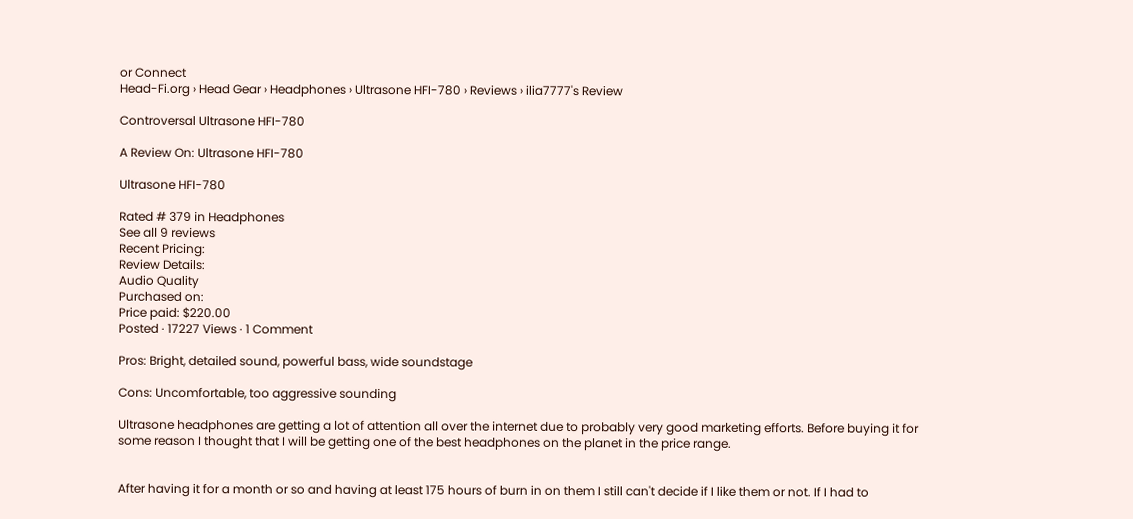or Connect
Head-Fi.org › Head Gear › Headphones › Ultrasone HFI-780 › Reviews › ilia7777's Review

Controversal Ultrasone HFI-780

A Review On: Ultrasone HFI-780

Ultrasone HFI-780

Rated # 379 in Headphones
See all 9 reviews
Recent Pricing:
Review Details:
Audio Quality
Purchased on:
Price paid: $220.00
Posted · 17227 Views · 1 Comment

Pros: Bright, detailed sound, powerful bass, wide soundstage

Cons: Uncomfortable, too aggressive sounding

Ultrasone headphones are getting a lot of attention all over the internet due to probably very good marketing efforts. Before buying it for some reason I thought that I will be getting one of the best headphones on the planet in the price range.


After having it for a month or so and having at least 175 hours of burn in on them I still can't decide if I like them or not. If I had to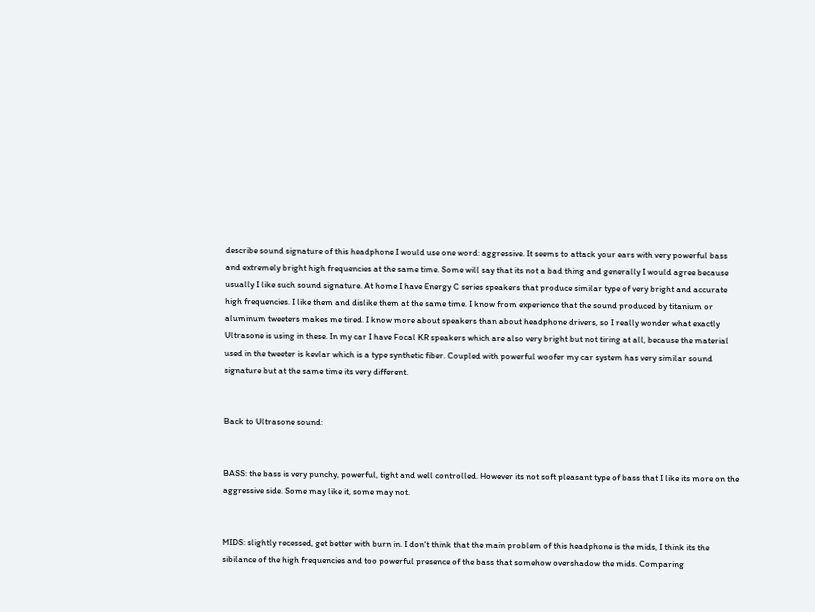describe sound signature of this headphone I would use one word: aggressive. It seems to attack your ears with very powerful bass and extremely bright high frequencies at the same time. Some will say that its not a bad thing and generally I would agree because usually I like such sound signature. At home I have Energy C series speakers that produce similar type of very bright and accurate high frequencies. I like them and dislike them at the same time. I know from experience that the sound produced by titanium or aluminum tweeters makes me tired. I know more about speakers than about headphone drivers, so I really wonder what exactly Ultrasone is using in these. In my car I have Focal KR speakers which are also very bright but not tiring at all, because the material used in the tweeter is kevlar which is a type synthetic fiber. Coupled with powerful woofer my car system has very similar sound signature but at the same time its very different.


Back to Ultrasone sound:


BASS: the bass is very punchy, powerful, tight and well controlled. However its not soft pleasant type of bass that I like its more on the aggressive side. Some may like it, some may not.


MIDS: slightly recessed, get better with burn in. I don't think that the main problem of this headphone is the mids, I think its the sibilance of the high frequencies and too powerful presence of the bass that somehow overshadow the mids. Comparing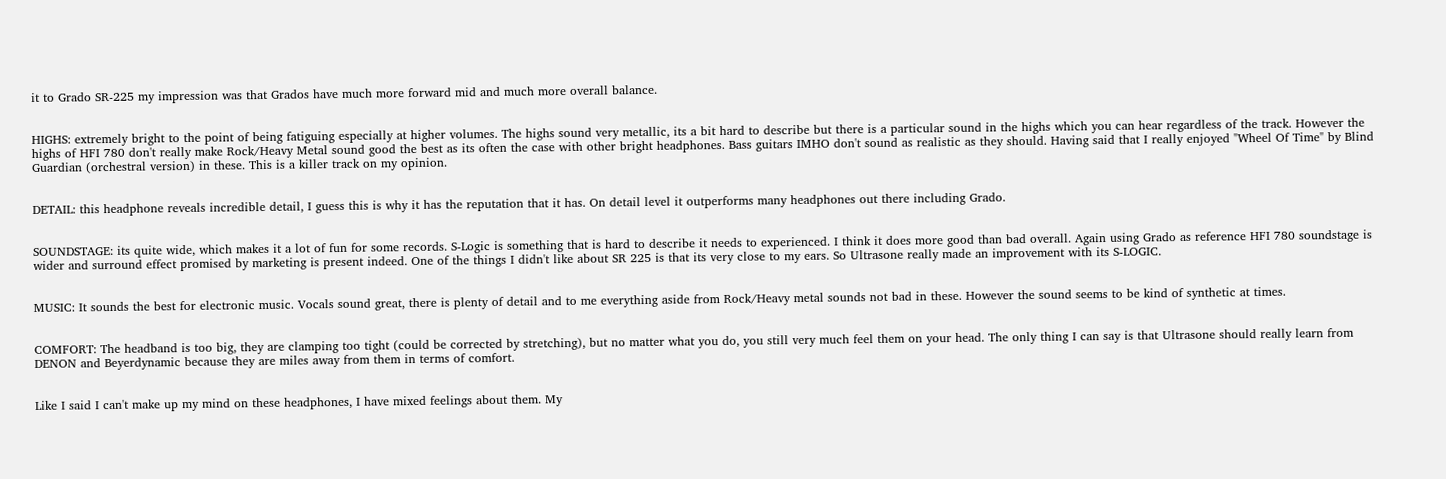it to Grado SR-225 my impression was that Grados have much more forward mid and much more overall balance.


HIGHS: extremely bright to the point of being fatiguing especially at higher volumes. The highs sound very metallic, its a bit hard to describe but there is a particular sound in the highs which you can hear regardless of the track. However the highs of HFI 780 don't really make Rock/Heavy Metal sound good the best as its often the case with other bright headphones. Bass guitars IMHO don't sound as realistic as they should. Having said that I really enjoyed "Wheel Of Time" by Blind Guardian (orchestral version) in these. This is a killer track on my opinion.


DETAIL: this headphone reveals incredible detail, I guess this is why it has the reputation that it has. On detail level it outperforms many headphones out there including Grado.


SOUNDSTAGE: its quite wide, which makes it a lot of fun for some records. S-Logic is something that is hard to describe it needs to experienced. I think it does more good than bad overall. Again using Grado as reference HFI 780 soundstage is wider and surround effect promised by marketing is present indeed. One of the things I didn't like about SR 225 is that its very close to my ears. So Ultrasone really made an improvement with its S-LOGIC.


MUSIC: It sounds the best for electronic music. Vocals sound great, there is plenty of detail and to me everything aside from Rock/Heavy metal sounds not bad in these. However the sound seems to be kind of synthetic at times.


COMFORT: The headband is too big, they are clamping too tight (could be corrected by stretching), but no matter what you do, you still very much feel them on your head. The only thing I can say is that Ultrasone should really learn from DENON and Beyerdynamic because they are miles away from them in terms of comfort.


Like I said I can't make up my mind on these headphones, I have mixed feelings about them. My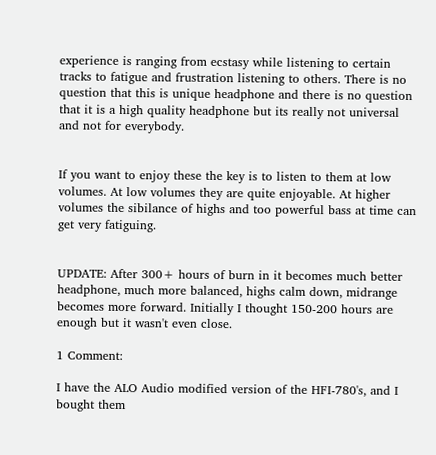experience is ranging from ecstasy while listening to certain tracks to fatigue and frustration listening to others. There is no question that this is unique headphone and there is no question that it is a high quality headphone but its really not universal and not for everybody.


If you want to enjoy these the key is to listen to them at low volumes. At low volumes they are quite enjoyable. At higher volumes the sibilance of highs and too powerful bass at time can get very fatiguing.


UPDATE: After 300+ hours of burn in it becomes much better headphone, much more balanced, highs calm down, midrange becomes more forward. Initially I thought 150-200 hours are enough but it wasn't even close.

1 Comment:

I have the ALO Audio modified version of the HFI-780's, and I bought them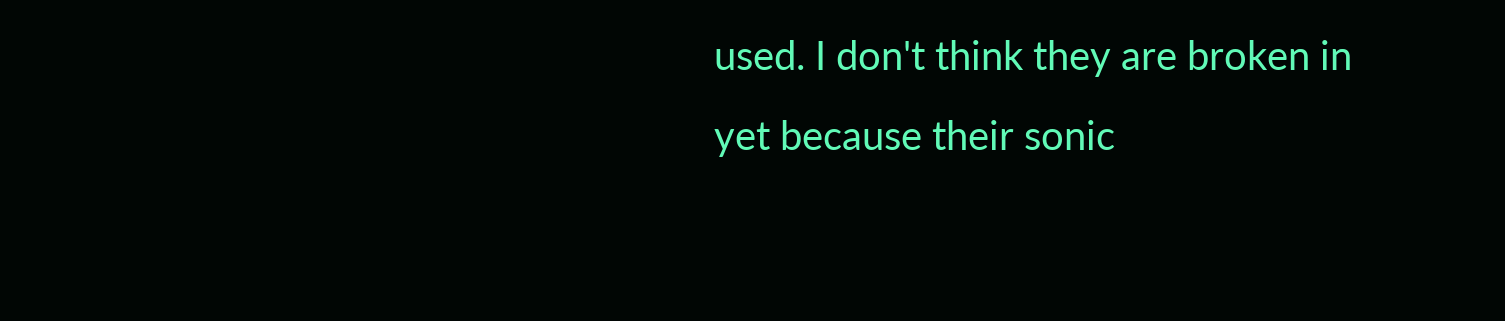used. I don't think they are broken in yet because their sonic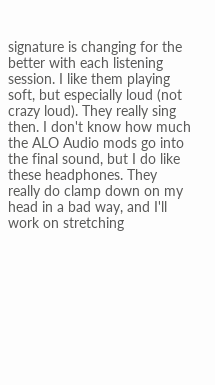signature is changing for the better with each listening session. I like them playing soft, but especially loud (not crazy loud). They really sing then. I don't know how much the ALO Audio mods go into the final sound, but I do like these headphones. They really do clamp down on my head in a bad way, and I'll work on stretching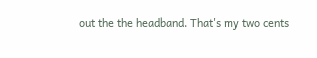out the the headband. That's my two cents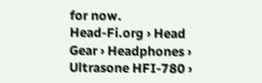for now.
Head-Fi.org › Head Gear › Headphones › Ultrasone HFI-780 ›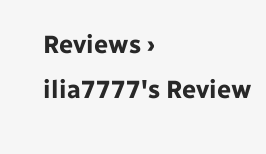Reviews › ilia7777's Review